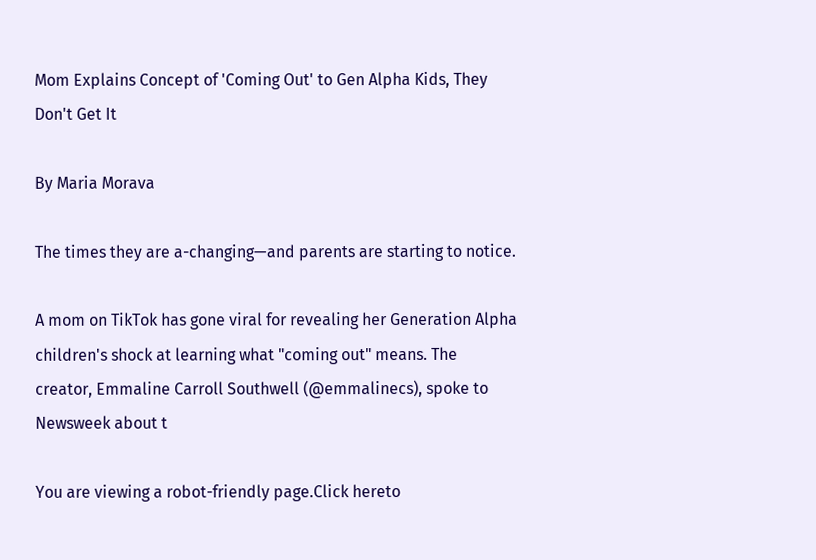Mom Explains Concept of 'Coming Out' to Gen Alpha Kids, They Don't Get It

By Maria Morava

The times they are a-changing—and parents are starting to notice.

A mom on TikTok has gone viral for revealing her Generation Alpha children's shock at learning what "coming out" means. The creator, Emmaline Carroll Southwell (@emmalinecs), spoke to Newsweek about t

You are viewing a robot-friendly page.Click hereto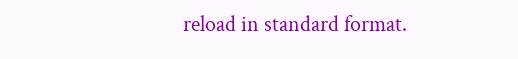reload in standard format.